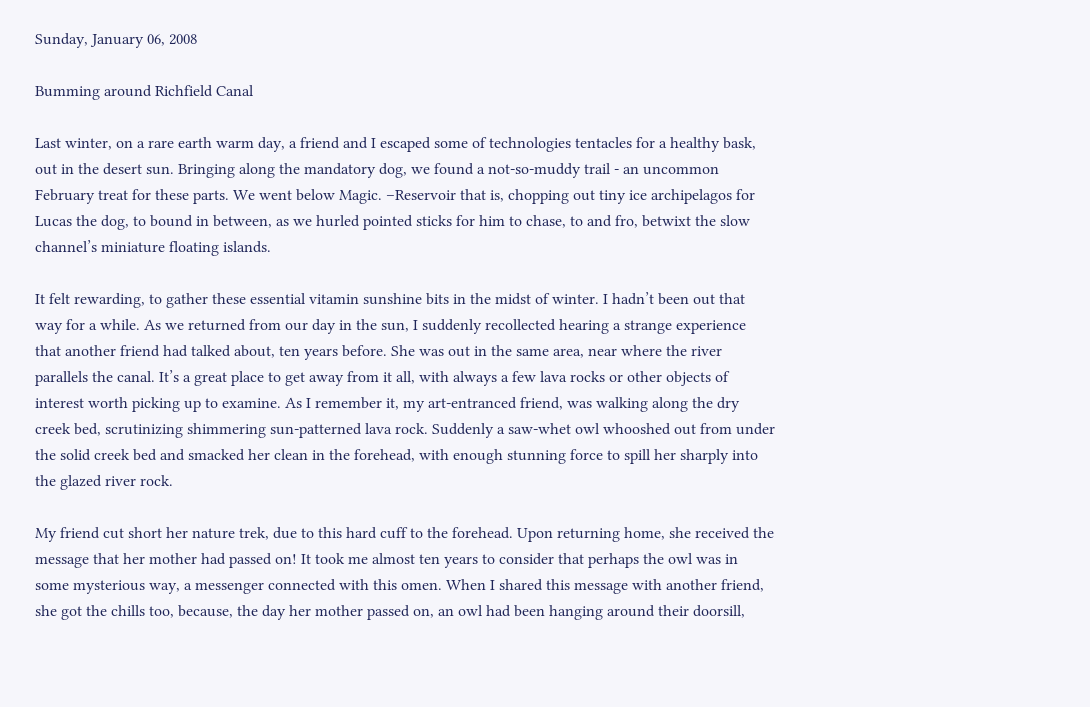Sunday, January 06, 2008

Bumming around Richfield Canal

Last winter, on a rare earth warm day, a friend and I escaped some of technologies tentacles for a healthy bask, out in the desert sun. Bringing along the mandatory dog, we found a not-so-muddy trail - an uncommon February treat for these parts. We went below Magic. –Reservoir that is, chopping out tiny ice archipelagos for Lucas the dog, to bound in between, as we hurled pointed sticks for him to chase, to and fro, betwixt the slow channel’s miniature floating islands.

It felt rewarding, to gather these essential vitamin sunshine bits in the midst of winter. I hadn’t been out that way for a while. As we returned from our day in the sun, I suddenly recollected hearing a strange experience that another friend had talked about, ten years before. She was out in the same area, near where the river parallels the canal. It’s a great place to get away from it all, with always a few lava rocks or other objects of interest worth picking up to examine. As I remember it, my art-entranced friend, was walking along the dry creek bed, scrutinizing shimmering sun-patterned lava rock. Suddenly a saw-whet owl whooshed out from under the solid creek bed and smacked her clean in the forehead, with enough stunning force to spill her sharply into the glazed river rock.

My friend cut short her nature trek, due to this hard cuff to the forehead. Upon returning home, she received the message that her mother had passed on! It took me almost ten years to consider that perhaps the owl was in some mysterious way, a messenger connected with this omen. When I shared this message with another friend, she got the chills too, because, the day her mother passed on, an owl had been hanging around their doorsill,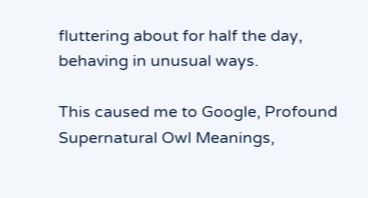fluttering about for half the day, behaving in unusual ways.

This caused me to Google, Profound Supernatural Owl Meanings,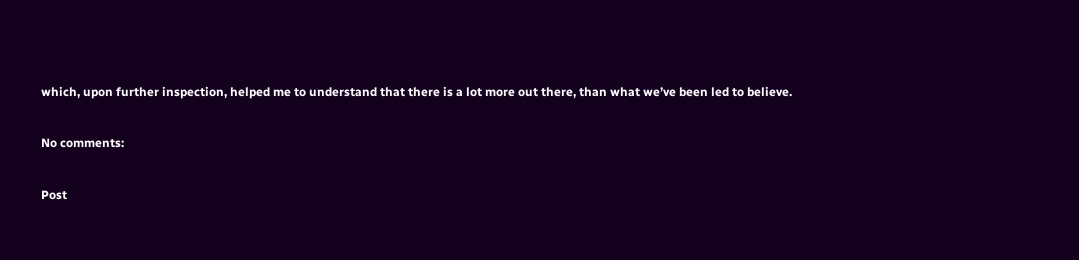which, upon further inspection, helped me to understand that there is a lot more out there, than what we’ve been led to believe.

No comments:

Post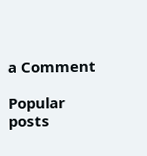a Comment

Popular posts